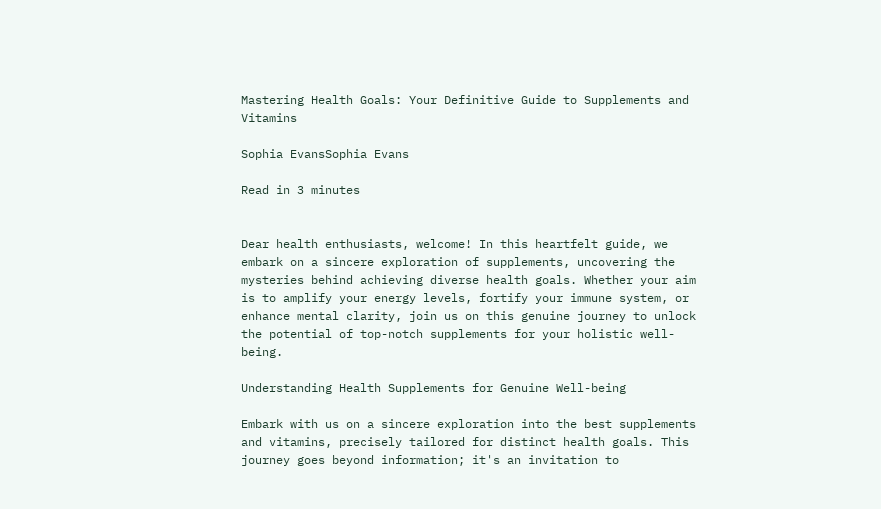Mastering Health Goals: Your Definitive Guide to Supplements and Vitamins

Sophia EvansSophia Evans

Read in 3 minutes


Dear health enthusiasts, welcome! In this heartfelt guide, we embark on a sincere exploration of supplements, uncovering the mysteries behind achieving diverse health goals. Whether your aim is to amplify your energy levels, fortify your immune system, or enhance mental clarity, join us on this genuine journey to unlock the potential of top-notch supplements for your holistic well-being.

Understanding Health Supplements for Genuine Well-being

Embark with us on a sincere exploration into the best supplements and vitamins, precisely tailored for distinct health goals. This journey goes beyond information; it's an invitation to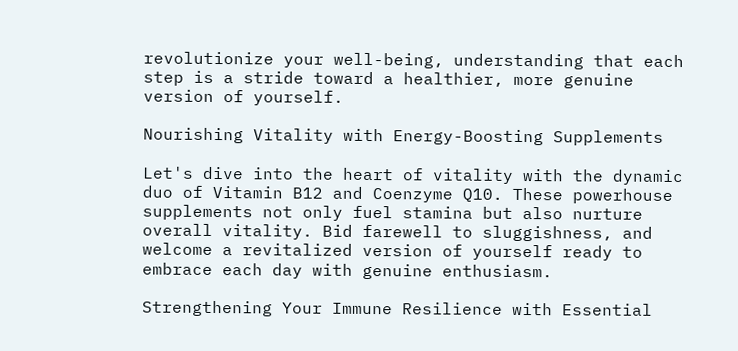revolutionize your well-being, understanding that each step is a stride toward a healthier, more genuine version of yourself.

Nourishing Vitality with Energy-Boosting Supplements

Let's dive into the heart of vitality with the dynamic duo of Vitamin B12 and Coenzyme Q10. These powerhouse supplements not only fuel stamina but also nurture overall vitality. Bid farewell to sluggishness, and welcome a revitalized version of yourself ready to embrace each day with genuine enthusiasm.

Strengthening Your Immune Resilience with Essential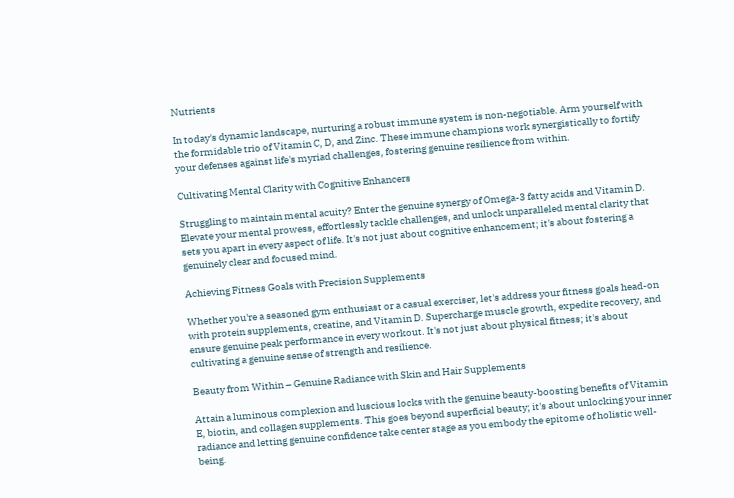Nutrients

In today's dynamic landscape, nurturing a robust immune system is non-negotiable. Arm yourself with the formidable trio of Vitamin C, D, and Zinc. These immune champions work synergistically to fortify your defenses against life's myriad challenges, fostering genuine resilience from within.

Cultivating Mental Clarity with Cognitive Enhancers

Struggling to maintain mental acuity? Enter the genuine synergy of Omega-3 fatty acids and Vitamin D. Elevate your mental prowess, effortlessly tackle challenges, and unlock unparalleled mental clarity that sets you apart in every aspect of life. It's not just about cognitive enhancement; it's about fostering a genuinely clear and focused mind.

Achieving Fitness Goals with Precision Supplements

Whether you're a seasoned gym enthusiast or a casual exerciser, let's address your fitness goals head-on with protein supplements, creatine, and Vitamin D. Supercharge muscle growth, expedite recovery, and ensure genuine peak performance in every workout. It's not just about physical fitness; it's about cultivating a genuine sense of strength and resilience.

Beauty from Within – Genuine Radiance with Skin and Hair Supplements

Attain a luminous complexion and luscious locks with the genuine beauty-boosting benefits of Vitamin E, biotin, and collagen supplements. This goes beyond superficial beauty; it's about unlocking your inner radiance and letting genuine confidence take center stage as you embody the epitome of holistic well-being.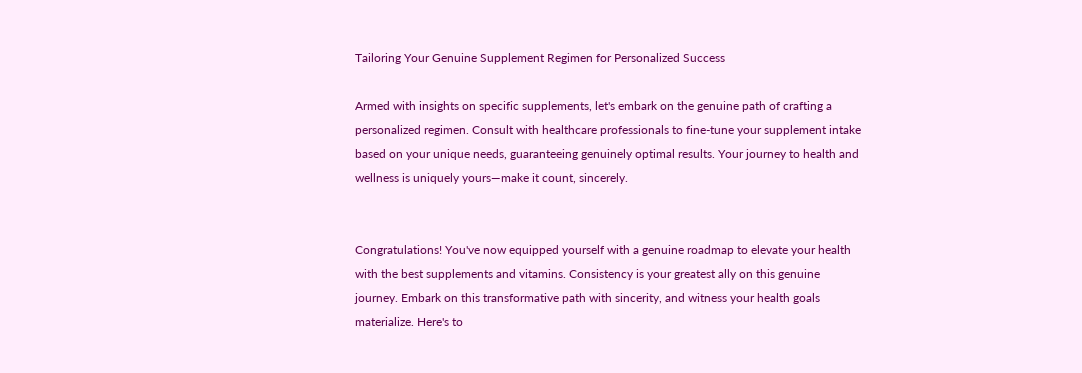Tailoring Your Genuine Supplement Regimen for Personalized Success

Armed with insights on specific supplements, let's embark on the genuine path of crafting a personalized regimen. Consult with healthcare professionals to fine-tune your supplement intake based on your unique needs, guaranteeing genuinely optimal results. Your journey to health and wellness is uniquely yours—make it count, sincerely.


Congratulations! You've now equipped yourself with a genuine roadmap to elevate your health with the best supplements and vitamins. Consistency is your greatest ally on this genuine journey. Embark on this transformative path with sincerity, and witness your health goals materialize. Here's to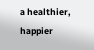a healthier, happier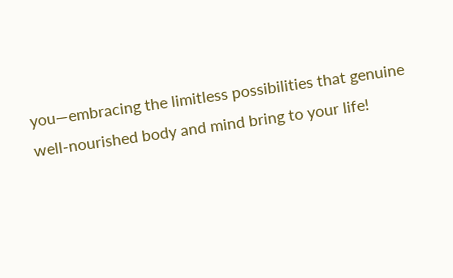you—embracing the limitless possibilities that genuine well-nourished body and mind bring to your life!